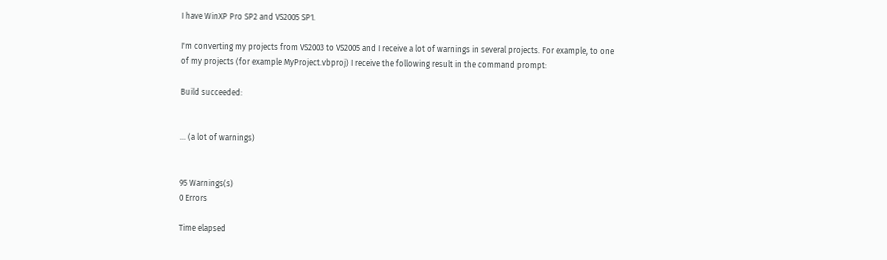I have WinXP Pro SP2 and VS2005 SP1.

I'm converting my projects from VS2003 to VS2005 and I receive a lot of warnings in several projects. For example, to one of my projects (for example MyProject.vbproj) I receive the following result in the command prompt:

Build succeeded:


... (a lot of warnings)


95 Warnings(s)
0 Errors

Time elapsed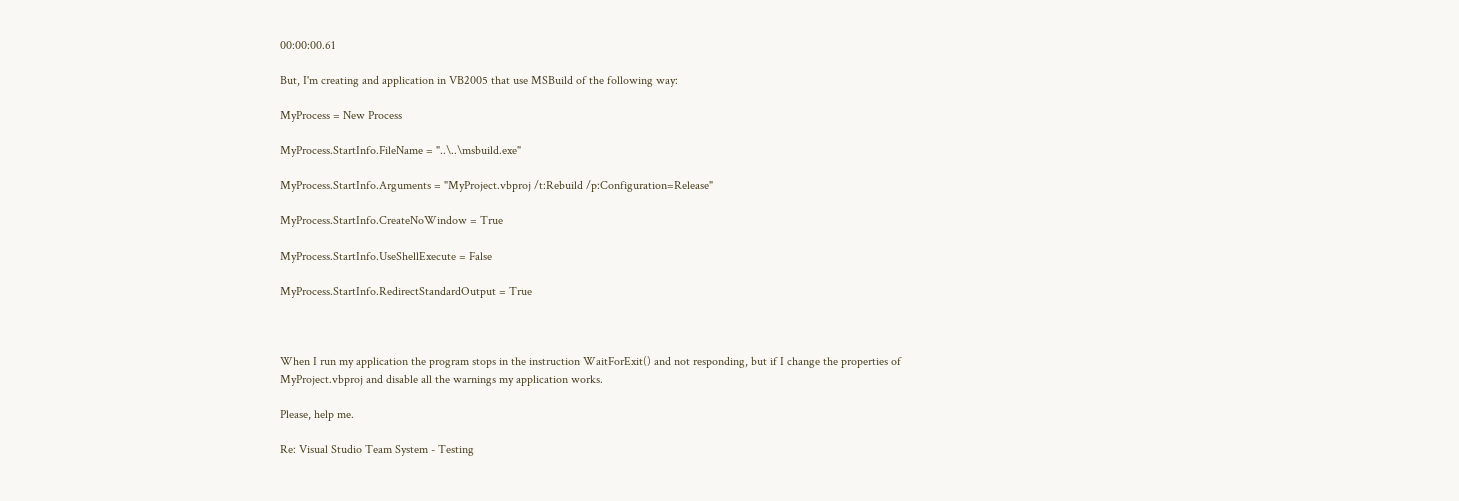00:00:00.61

But, I'm creating and application in VB2005 that use MSBuild of the following way:

MyProcess = New Process

MyProcess.StartInfo.FileName = "..\..\msbuild.exe"

MyProcess.StartInfo.Arguments = "MyProject.vbproj /t:Rebuild /p:Configuration=Release"

MyProcess.StartInfo.CreateNoWindow = True

MyProcess.StartInfo.UseShellExecute = False

MyProcess.StartInfo.RedirectStandardOutput = True



When I run my application the program stops in the instruction WaitForExit() and not responding, but if I change the properties of MyProject.vbproj and disable all the warnings my application works.

Please, help me.

Re: Visual Studio Team System - Testing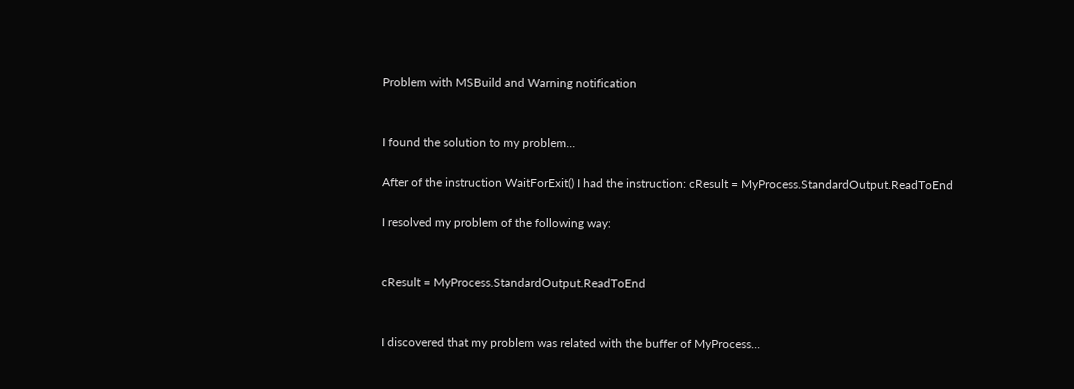Problem with MSBuild and Warning notification


I found the solution to my problem...

After of the instruction WaitForExit() I had the instruction: cResult = MyProcess.StandardOutput.ReadToEnd

I resolved my problem of the following way:


cResult = MyProcess.StandardOutput.ReadToEnd


I discovered that my problem was related with the buffer of MyProcess...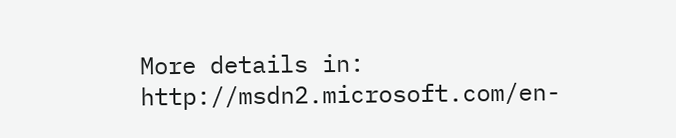More details in: http://msdn2.microsoft.com/en-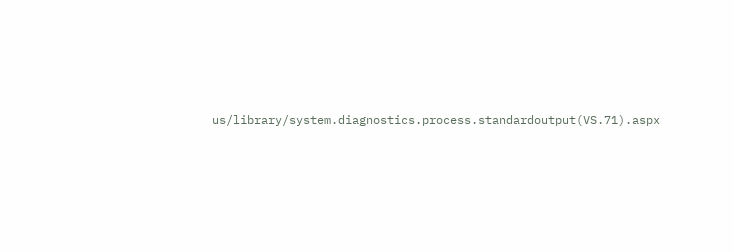us/library/system.diagnostics.process.standardoutput(VS.71).aspx